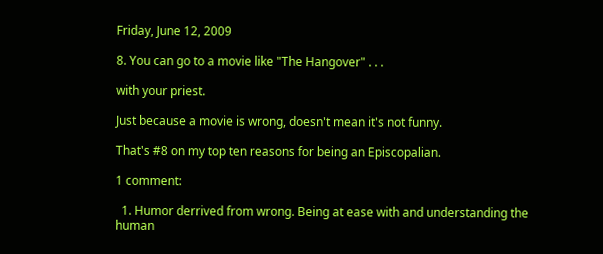Friday, June 12, 2009

8. You can go to a movie like "The Hangover" . . .

with your priest.

Just because a movie is wrong, doesn't mean it's not funny.

That's #8 on my top ten reasons for being an Episcopalian.

1 comment:

  1. Humor derrived from wrong. Being at ease with and understanding the human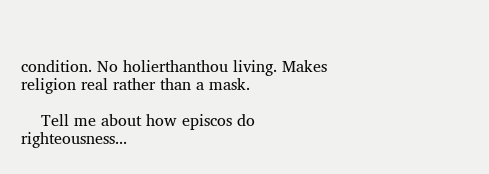condition. No holierthanthou living. Makes religion real rather than a mask.

    Tell me about how episcos do righteousness...